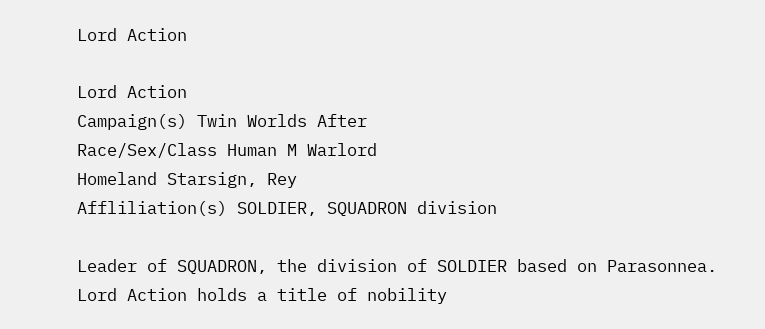Lord Action

Lord Action
Campaign(s) Twin Worlds After
Race/Sex/Class Human M Warlord
Homeland Starsign, Rey
Affliliation(s) SOLDIER, SQUADRON division

Leader of SQUADRON, the division of SOLDIER based on Parasonnea. Lord Action holds a title of nobility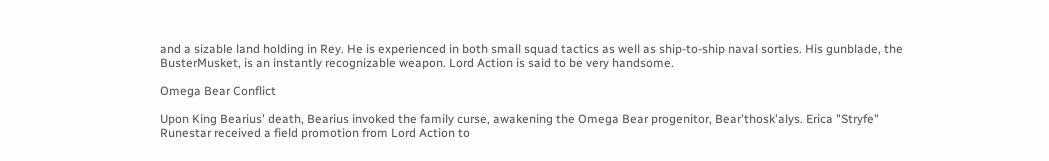and a sizable land holding in Rey. He is experienced in both small squad tactics as well as ship-to-ship naval sorties. His gunblade, the BusterMusket, is an instantly recognizable weapon. Lord Action is said to be very handsome.

Omega Bear Conflict

Upon King Bearius' death, Bearius invoked the family curse, awakening the Omega Bear progenitor, Bear'thosk'alys. Erica "Stryfe" Runestar received a field promotion from Lord Action to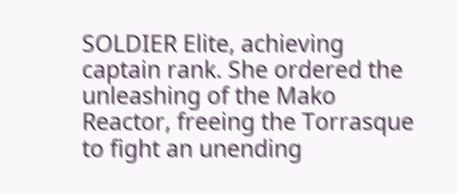SOLDIER Elite, achieving captain rank. She ordered the unleashing of the Mako Reactor, freeing the Torrasque to fight an unending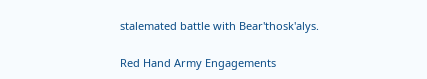stalemated battle with Bear'thosk'alys.

Red Hand Army Engagements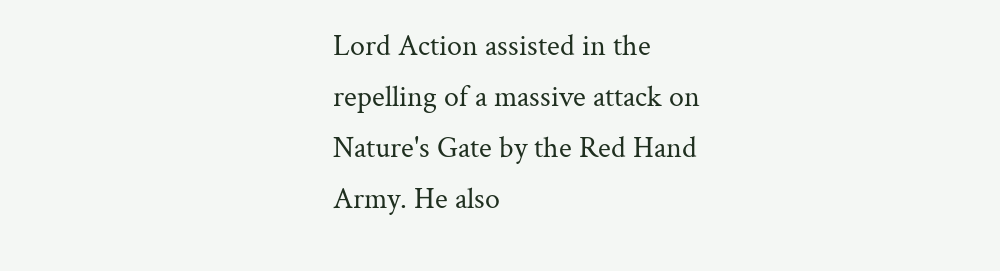Lord Action assisted in the repelling of a massive attack on Nature's Gate by the Red Hand Army. He also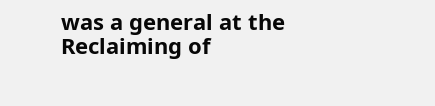was a general at the Reclaiming of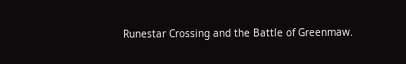Runestar Crossing and the Battle of Greenmaw.